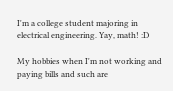I'm a college student majoring in electrical engineering. Yay, math! :D

My hobbies when I'm not working and paying bills and such are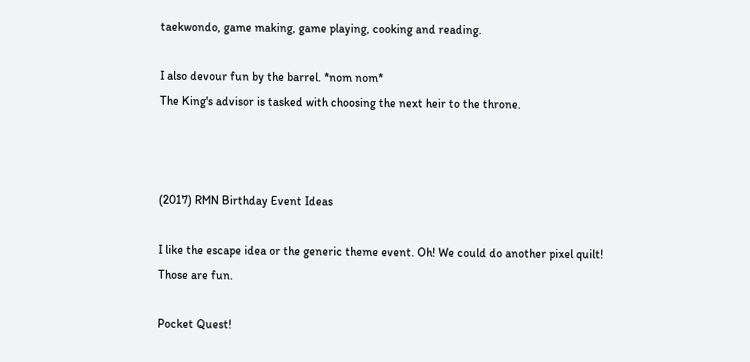taekwondo, game making, game playing, cooking and reading.

I also devour fun by the barrel. *nom nom*
The King's advisor is tasked with choosing the next heir to the throne.



(2017) RMN Birthday Event Ideas

I like the escape idea or the generic theme event. Oh! We could do another pixel quilt! Those are fun.

Pocket Quest!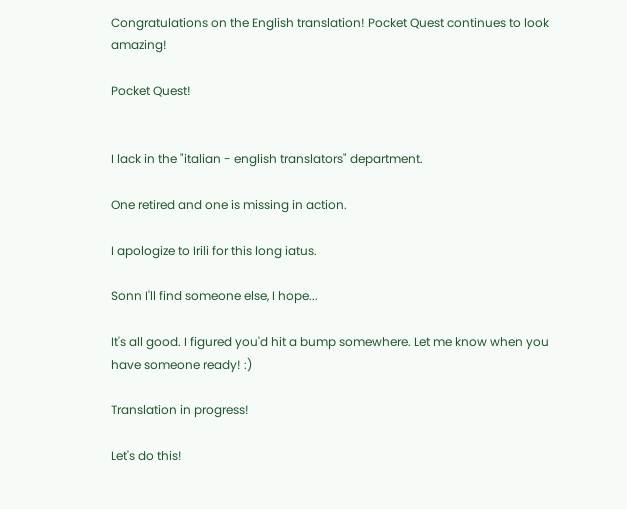Congratulations on the English translation! Pocket Quest continues to look amazing!

Pocket Quest!


I lack in the "italian - english translators" department.

One retired and one is missing in action.

I apologize to Irili for this long iatus.

Sonn I'll find someone else, I hope...

It's all good. I figured you'd hit a bump somewhere. Let me know when you have someone ready! :)

Translation in progress!

Let's do this!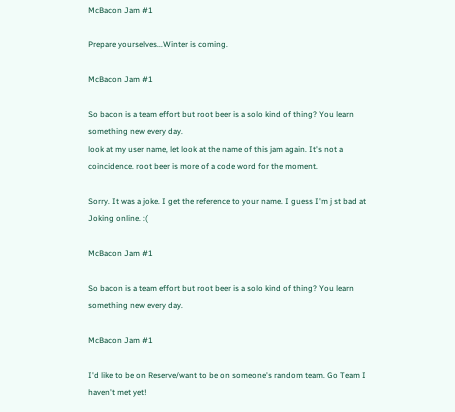McBacon Jam #1

Prepare yourselves...Winter is coming.

McBacon Jam #1

So bacon is a team effort but root beer is a solo kind of thing? You learn something new every day.
look at my user name, let look at the name of this jam again. It's not a coincidence. root beer is more of a code word for the moment.

Sorry. It was a joke. I get the reference to your name. I guess I'm j st bad at Joking online. :(

McBacon Jam #1

So bacon is a team effort but root beer is a solo kind of thing? You learn something new every day.

McBacon Jam #1

I'd like to be on Reserve/want to be on someone's random team. Go Team I haven't met yet!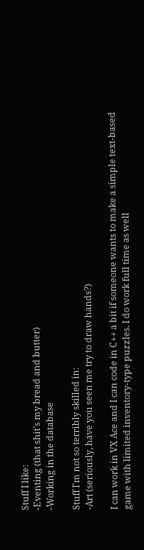Stuff I like:
-Eventing (that shit's my bread and butter)
-Working in the database

Stuff I'm not so terribly skilled in:
-Art (seriously, have you seen me try to draw hands?)

I can work in VX Ace and I can code in C++ a bit if someone wants to make a simple text-based game with limited inventory-type puzzles. I do work full time as well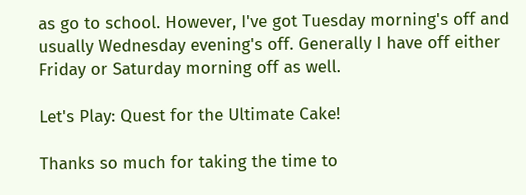as go to school. However, I've got Tuesday morning's off and usually Wednesday evening's off. Generally I have off either Friday or Saturday morning off as well.

Let's Play: Quest for the Ultimate Cake!

Thanks so much for taking the time to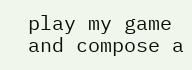play my game and compose a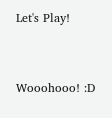Let's Play!


Wooohooo! :D